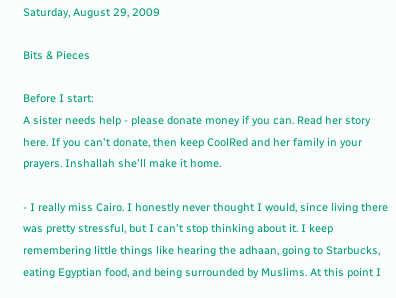Saturday, August 29, 2009

Bits & Pieces

Before I start:
A sister needs help - please donate money if you can. Read her story here. If you can't donate, then keep CoolRed and her family in your prayers. Inshallah she'll make it home.

- I really miss Cairo. I honestly never thought I would, since living there was pretty stressful, but I can't stop thinking about it. I keep remembering little things like hearing the adhaan, going to Starbucks, eating Egyptian food, and being surrounded by Muslims. At this point I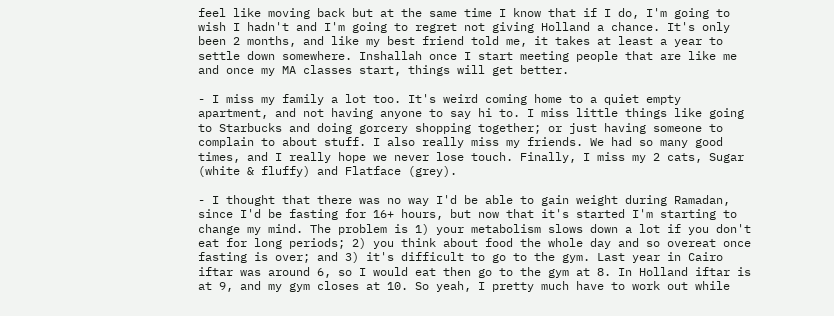feel like moving back but at the same time I know that if I do, I'm going to wish I hadn't and I'm going to regret not giving Holland a chance. It's only been 2 months, and like my best friend told me, it takes at least a year to settle down somewhere. Inshallah once I start meeting people that are like me and once my MA classes start, things will get better.

- I miss my family a lot too. It's weird coming home to a quiet empty apartment, and not having anyone to say hi to. I miss little things like going to Starbucks and doing gorcery shopping together; or just having someone to complain to about stuff. I also really miss my friends. We had so many good times, and I really hope we never lose touch. Finally, I miss my 2 cats, Sugar (white & fluffy) and Flatface (grey).

- I thought that there was no way I'd be able to gain weight during Ramadan, since I'd be fasting for 16+ hours, but now that it's started I'm starting to change my mind. The problem is 1) your metabolism slows down a lot if you don't eat for long periods; 2) you think about food the whole day and so overeat once fasting is over; and 3) it's difficult to go to the gym. Last year in Cairo iftar was around 6, so I would eat then go to the gym at 8. In Holland iftar is at 9, and my gym closes at 10. So yeah, I pretty much have to work out while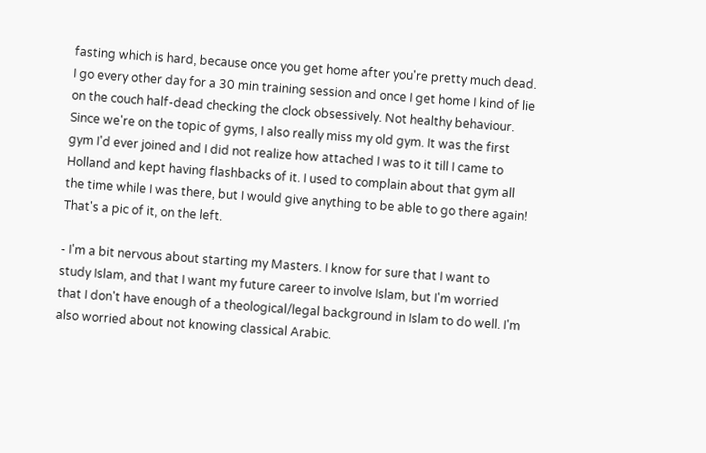fasting which is hard, because once you get home after you're pretty much dead. I go every other day for a 30 min training session and once I get home I kind of lie on the couch half-dead checking the clock obsessively. Not healthy behaviour. Since we're on the topic of gyms, I also really miss my old gym. It was the first gym I'd ever joined and I did not realize how attached I was to it till I came to Holland and kept having flashbacks of it. I used to complain about that gym all the time while I was there, but I would give anything to be able to go there again! That's a pic of it, on the left.

- I'm a bit nervous about starting my Masters. I know for sure that I want to study Islam, and that I want my future career to involve Islam, but I'm worried that I don't have enough of a theological/legal background in Islam to do well. I'm also worried about not knowing classical Arabic.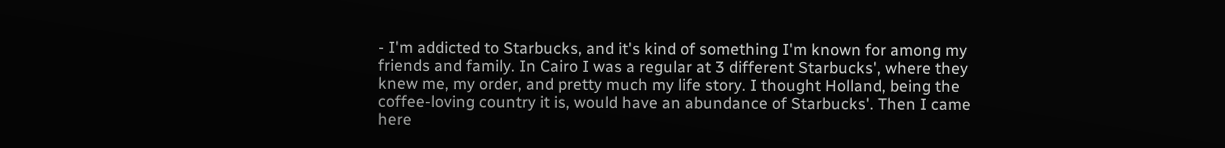- I'm addicted to Starbucks, and it's kind of something I'm known for among my friends and family. In Cairo I was a regular at 3 different Starbucks', where they knew me, my order, and pretty much my life story. I thought Holland, being the coffee-loving country it is, would have an abundance of Starbucks'. Then I came here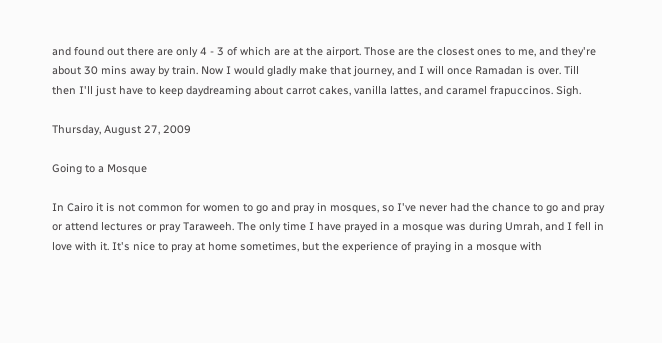and found out there are only 4 - 3 of which are at the airport. Those are the closest ones to me, and they're about 30 mins away by train. Now I would gladly make that journey, and I will once Ramadan is over. Till then I'll just have to keep daydreaming about carrot cakes, vanilla lattes, and caramel frapuccinos. Sigh.

Thursday, August 27, 2009

Going to a Mosque

In Cairo it is not common for women to go and pray in mosques, so I've never had the chance to go and pray or attend lectures or pray Taraweeh. The only time I have prayed in a mosque was during Umrah, and I fell in love with it. It's nice to pray at home sometimes, but the experience of praying in a mosque with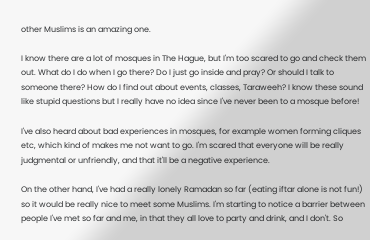other Muslims is an amazing one.

I know there are a lot of mosques in The Hague, but I'm too scared to go and check them out. What do I do when I go there? Do I just go inside and pray? Or should I talk to someone there? How do I find out about events, classes, Taraweeh? I know these sound like stupid questions but I really have no idea since I've never been to a mosque before!

I've also heard about bad experiences in mosques, for example women forming cliques etc, which kind of makes me not want to go. I'm scared that everyone will be really judgmental or unfriendly, and that it'll be a negative experience.

On the other hand, I've had a really lonely Ramadan so far (eating iftar alone is not fun!) so it would be really nice to meet some Muslims. I'm starting to notice a barrier between people I've met so far and me, in that they all love to party and drink, and I don't. So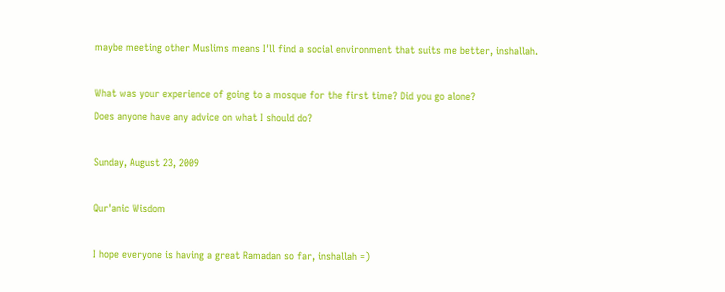maybe meeting other Muslims means I'll find a social environment that suits me better, inshallah.

What was your experience of going to a mosque for the first time? Did you go alone?
Does anyone have any advice on what I should do?

Sunday, August 23, 2009

Qur'anic Wisdom

I hope everyone is having a great Ramadan so far, inshallah =)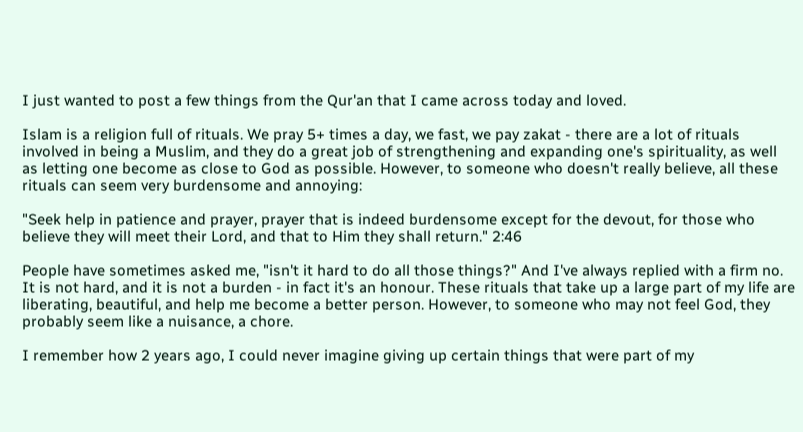I just wanted to post a few things from the Qur'an that I came across today and loved.

Islam is a religion full of rituals. We pray 5+ times a day, we fast, we pay zakat - there are a lot of rituals involved in being a Muslim, and they do a great job of strengthening and expanding one's spirituality, as well as letting one become as close to God as possible. However, to someone who doesn't really believe, all these rituals can seem very burdensome and annoying:

"Seek help in patience and prayer, prayer that is indeed burdensome except for the devout, for those who believe they will meet their Lord, and that to Him they shall return." 2:46

People have sometimes asked me, "isn't it hard to do all those things?" And I've always replied with a firm no. It is not hard, and it is not a burden - in fact it's an honour. These rituals that take up a large part of my life are liberating, beautiful, and help me become a better person. However, to someone who may not feel God, they probably seem like a nuisance, a chore.

I remember how 2 years ago, I could never imagine giving up certain things that were part of my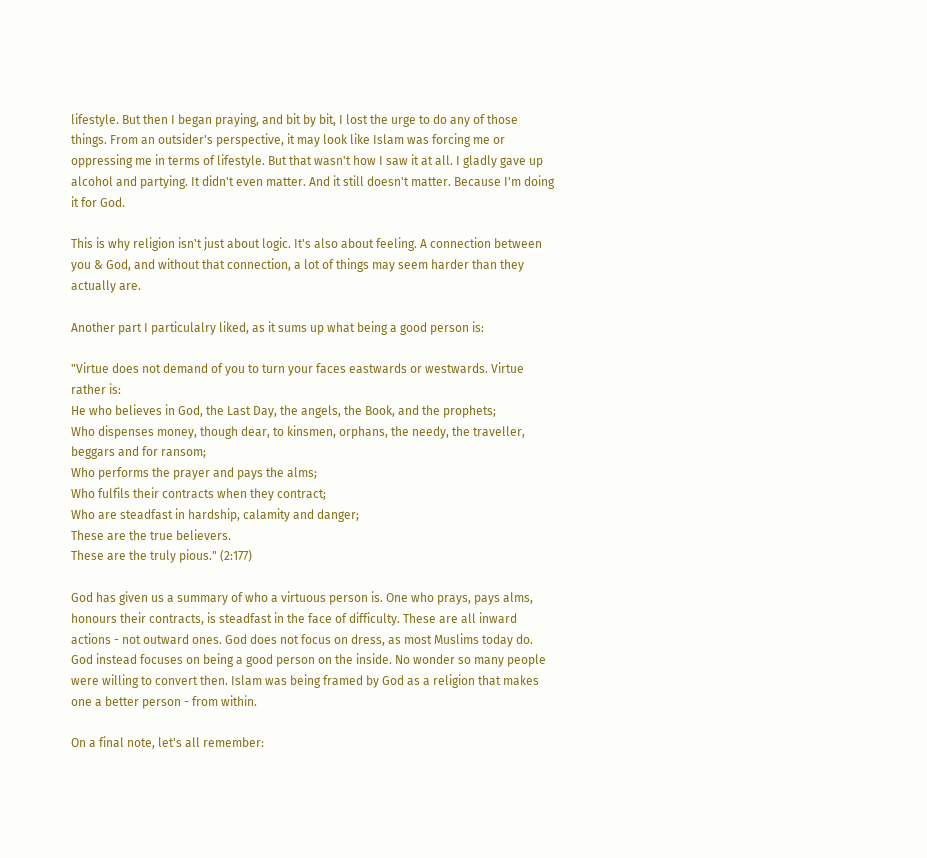lifestyle. But then I began praying, and bit by bit, I lost the urge to do any of those things. From an outsider's perspective, it may look like Islam was forcing me or oppressing me in terms of lifestyle. But that wasn't how I saw it at all. I gladly gave up alcohol and partying. It didn't even matter. And it still doesn't matter. Because I'm doing it for God.

This is why religion isn't just about logic. It's also about feeling. A connection between you & God, and without that connection, a lot of things may seem harder than they actually are.

Another part I particulalry liked, as it sums up what being a good person is:

"Virtue does not demand of you to turn your faces eastwards or westwards. Virtue rather is:
He who believes in God, the Last Day, the angels, the Book, and the prophets;
Who dispenses money, though dear, to kinsmen, orphans, the needy, the traveller, beggars and for ransom;
Who performs the prayer and pays the alms;
Who fulfils their contracts when they contract;
Who are steadfast in hardship, calamity and danger;
These are the true believers.
These are the truly pious." (2:177)

God has given us a summary of who a virtuous person is. One who prays, pays alms, honours their contracts, is steadfast in the face of difficulty. These are all inward actions - not outward ones. God does not focus on dress, as most Muslims today do. God instead focuses on being a good person on the inside. No wonder so many people were willing to convert then. Islam was being framed by God as a religion that makes one a better person - from within.

On a final note, let's all remember: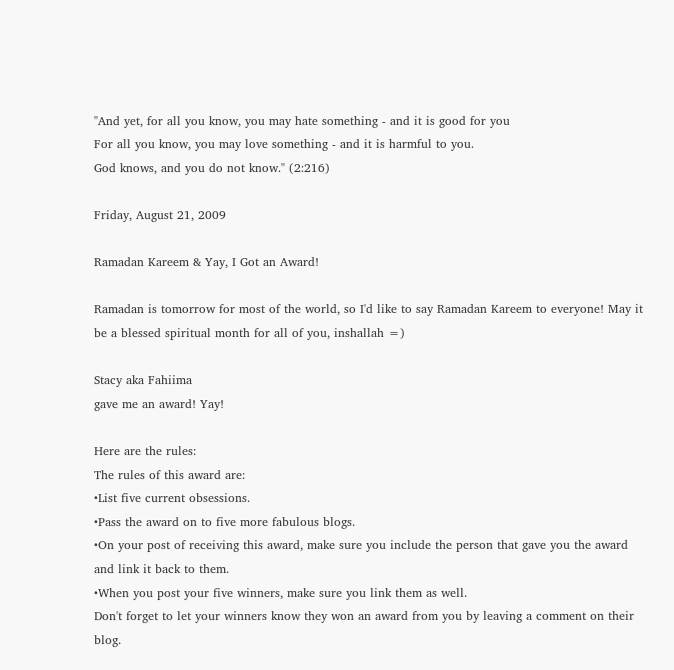"And yet, for all you know, you may hate something - and it is good for you
For all you know, you may love something - and it is harmful to you.
God knows, and you do not know." (2:216)

Friday, August 21, 2009

Ramadan Kareem & Yay, I Got an Award!

Ramadan is tomorrow for most of the world, so I'd like to say Ramadan Kareem to everyone! May it be a blessed spiritual month for all of you, inshallah =)

Stacy aka Fahiima
gave me an award! Yay!

Here are the rules:
The rules of this award are:
•List five current obsessions.
•Pass the award on to five more fabulous blogs.
•On your post of receiving this award, make sure you include the person that gave you the award and link it back to them.
•When you post your five winners, make sure you link them as well.
Don't forget to let your winners know they won an award from you by leaving a comment on their blog.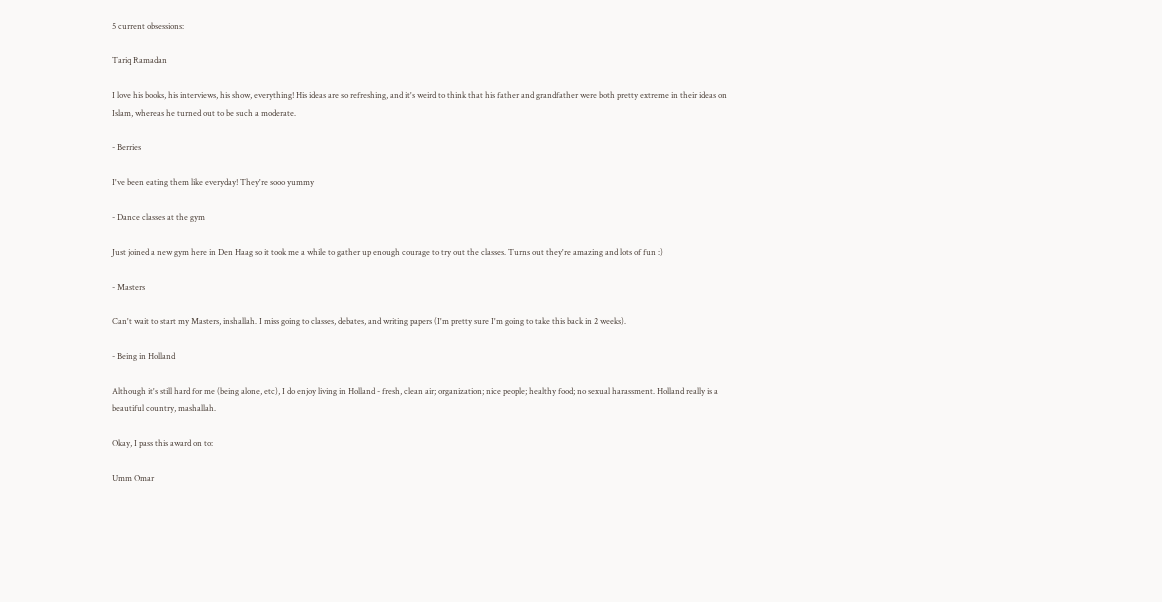5 current obsessions:

Tariq Ramadan

I love his books, his interviews, his show, everything! His ideas are so refreshing, and it's weird to think that his father and grandfather were both pretty extreme in their ideas on Islam, whereas he turned out to be such a moderate.

- Berries

I've been eating them like everyday! They're sooo yummy

- Dance classes at the gym

Just joined a new gym here in Den Haag so it took me a while to gather up enough courage to try out the classes. Turns out they're amazing and lots of fun :)

- Masters

Can't wait to start my Masters, inshallah. I miss going to classes, debates, and writing papers (I'm pretty sure I'm going to take this back in 2 weeks).

- Being in Holland

Although it's still hard for me (being alone, etc), I do enjoy living in Holland - fresh, clean air; organization; nice people; healthy food; no sexual harassment. Holland really is a beautiful country, mashallah.

Okay, I pass this award on to:

Umm Omar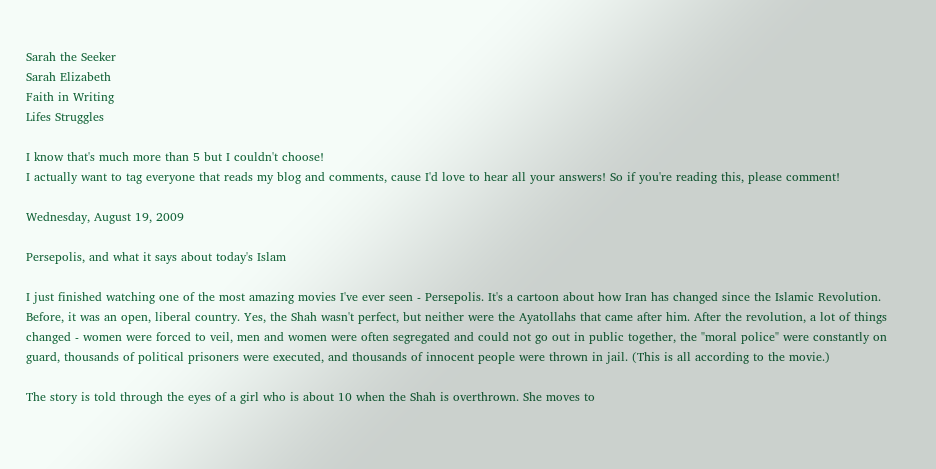Sarah the Seeker
Sarah Elizabeth
Faith in Writing
Lifes Struggles

I know that's much more than 5 but I couldn't choose!
I actually want to tag everyone that reads my blog and comments, cause I'd love to hear all your answers! So if you're reading this, please comment!

Wednesday, August 19, 2009

Persepolis, and what it says about today's Islam

I just finished watching one of the most amazing movies I've ever seen - Persepolis. It's a cartoon about how Iran has changed since the Islamic Revolution. Before, it was an open, liberal country. Yes, the Shah wasn't perfect, but neither were the Ayatollahs that came after him. After the revolution, a lot of things changed - women were forced to veil, men and women were often segregated and could not go out in public together, the "moral police" were constantly on guard, thousands of political prisoners were executed, and thousands of innocent people were thrown in jail. (This is all according to the movie.)

The story is told through the eyes of a girl who is about 10 when the Shah is overthrown. She moves to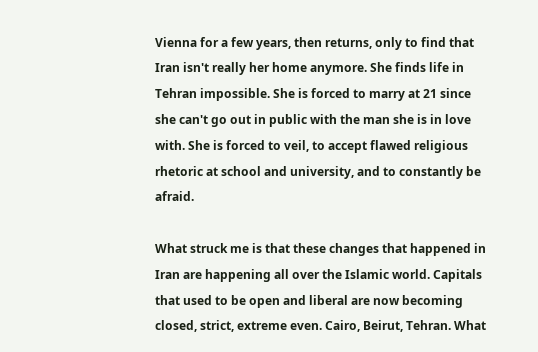Vienna for a few years, then returns, only to find that Iran isn't really her home anymore. She finds life in Tehran impossible. She is forced to marry at 21 since she can't go out in public with the man she is in love with. She is forced to veil, to accept flawed religious rhetoric at school and university, and to constantly be afraid.

What struck me is that these changes that happened in Iran are happening all over the Islamic world. Capitals that used to be open and liberal are now becoming closed, strict, extreme even. Cairo, Beirut, Tehran. What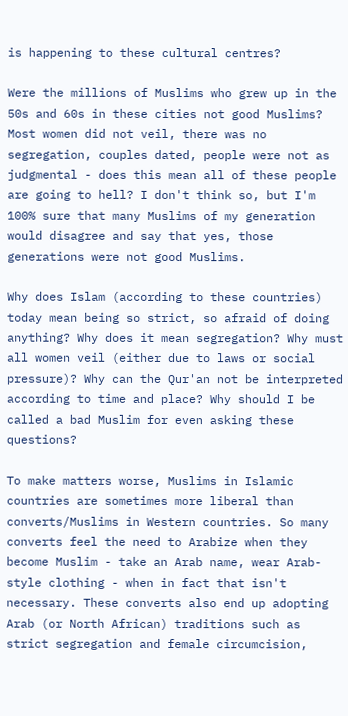is happening to these cultural centres?

Were the millions of Muslims who grew up in the 50s and 60s in these cities not good Muslims? Most women did not veil, there was no segregation, couples dated, people were not as judgmental - does this mean all of these people are going to hell? I don't think so, but I'm 100% sure that many Muslims of my generation would disagree and say that yes, those generations were not good Muslims.

Why does Islam (according to these countries) today mean being so strict, so afraid of doing anything? Why does it mean segregation? Why must all women veil (either due to laws or social pressure)? Why can the Qur'an not be interpreted according to time and place? Why should I be called a bad Muslim for even asking these questions?

To make matters worse, Muslims in Islamic countries are sometimes more liberal than converts/Muslims in Western countries. So many converts feel the need to Arabize when they become Muslim - take an Arab name, wear Arab-style clothing - when in fact that isn't necessary. These converts also end up adopting Arab (or North African) traditions such as strict segregation and female circumcision,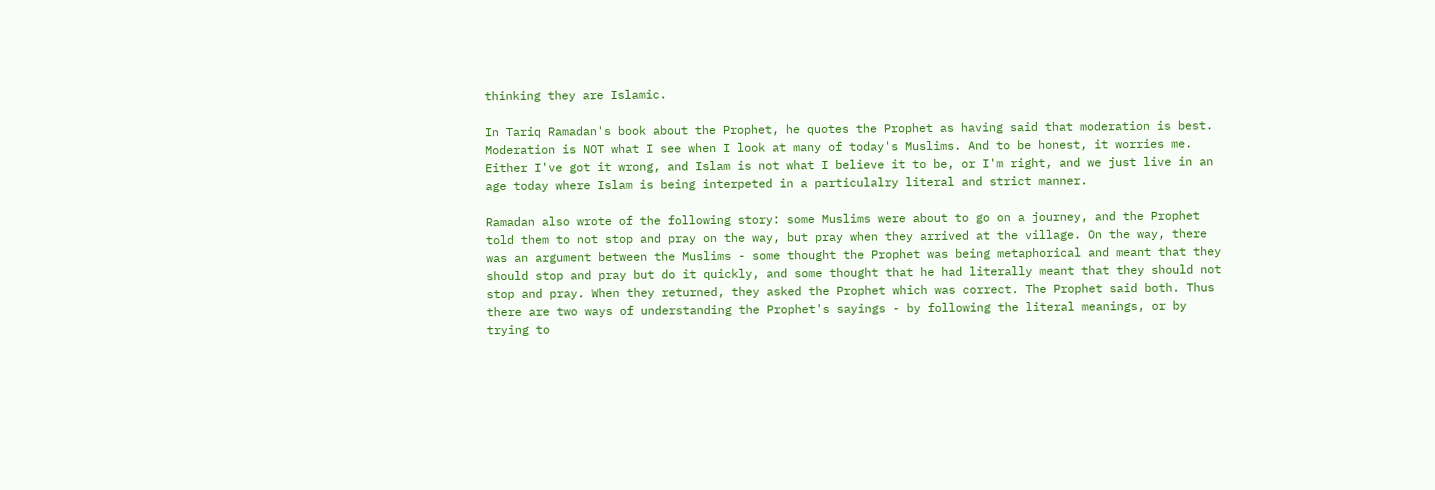thinking they are Islamic.

In Tariq Ramadan's book about the Prophet, he quotes the Prophet as having said that moderation is best. Moderation is NOT what I see when I look at many of today's Muslims. And to be honest, it worries me. Either I've got it wrong, and Islam is not what I believe it to be, or I'm right, and we just live in an age today where Islam is being interpeted in a particulalry literal and strict manner.

Ramadan also wrote of the following story: some Muslims were about to go on a journey, and the Prophet told them to not stop and pray on the way, but pray when they arrived at the village. On the way, there was an argument between the Muslims - some thought the Prophet was being metaphorical and meant that they should stop and pray but do it quickly, and some thought that he had literally meant that they should not stop and pray. When they returned, they asked the Prophet which was correct. The Prophet said both. Thus there are two ways of understanding the Prophet's sayings - by following the literal meanings, or by trying to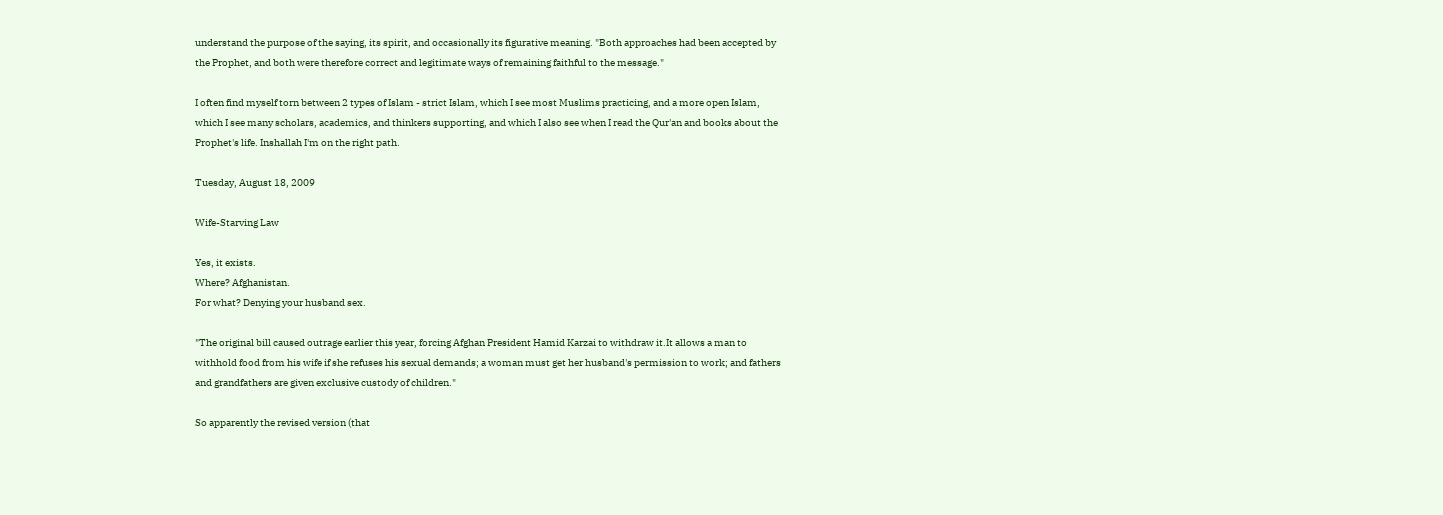understand the purpose of the saying, its spirit, and occasionally its figurative meaning. "Both approaches had been accepted by the Prophet, and both were therefore correct and legitimate ways of remaining faithful to the message."

I often find myself torn between 2 types of Islam - strict Islam, which I see most Muslims practicing, and a more open Islam, which I see many scholars, academics, and thinkers supporting, and which I also see when I read the Qur'an and books about the Prophet's life. Inshallah I'm on the right path.

Tuesday, August 18, 2009

Wife-Starving Law

Yes, it exists.
Where? Afghanistan.
For what? Denying your husband sex.

"The original bill caused outrage earlier this year, forcing Afghan President Hamid Karzai to withdraw it.It allows a man to withhold food from his wife if she refuses his sexual demands; a woman must get her husband's permission to work; and fathers and grandfathers are given exclusive custody of children."

So apparently the revised version (that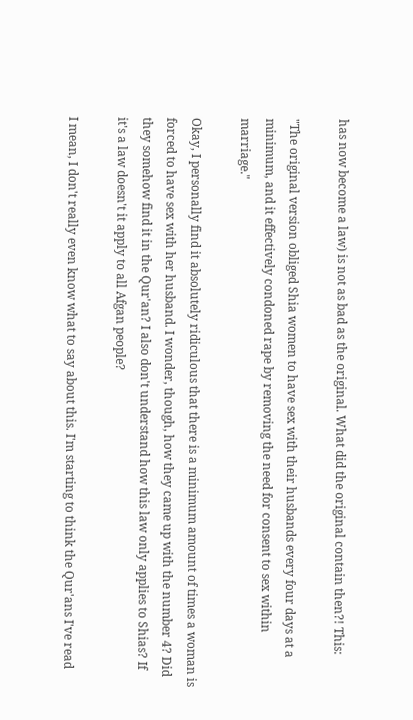has now become a law) is not as bad as the original. What did the original contain then?! This:

"The original version obliged Shia women to have sex with their husbands every four days at a minimum, and it effectively condoned rape by removing the need for consent to sex within marriage."

Okay, I personally find it absolutely ridiculous that there is a minimum amount of times a woman is forced to have sex with her husband. I wonder, though, how they came up with the number 4? Did they somehow find it in the Qur'an? I also don't understand how this law only applies to Shias? If it's a law doesn't it apply to all Afgan people?

I mean, I don't really even know what to say about this. I'm starting to think the Qur'ans I've read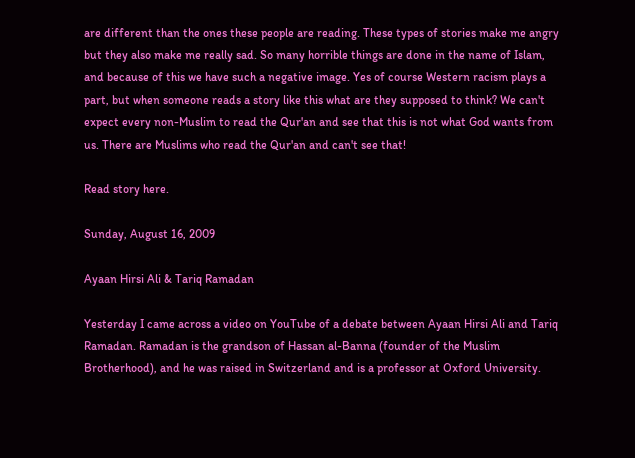are different than the ones these people are reading. These types of stories make me angry but they also make me really sad. So many horrible things are done in the name of Islam, and because of this we have such a negative image. Yes of course Western racism plays a part, but when someone reads a story like this what are they supposed to think? We can't expect every non-Muslim to read the Qur'an and see that this is not what God wants from us. There are Muslims who read the Qur'an and can't see that!

Read story here.

Sunday, August 16, 2009

Ayaan Hirsi Ali & Tariq Ramadan

Yesterday I came across a video on YouTube of a debate between Ayaan Hirsi Ali and Tariq Ramadan. Ramadan is the grandson of Hassan al-Banna (founder of the Muslim Brotherhood), and he was raised in Switzerland and is a professor at Oxford University.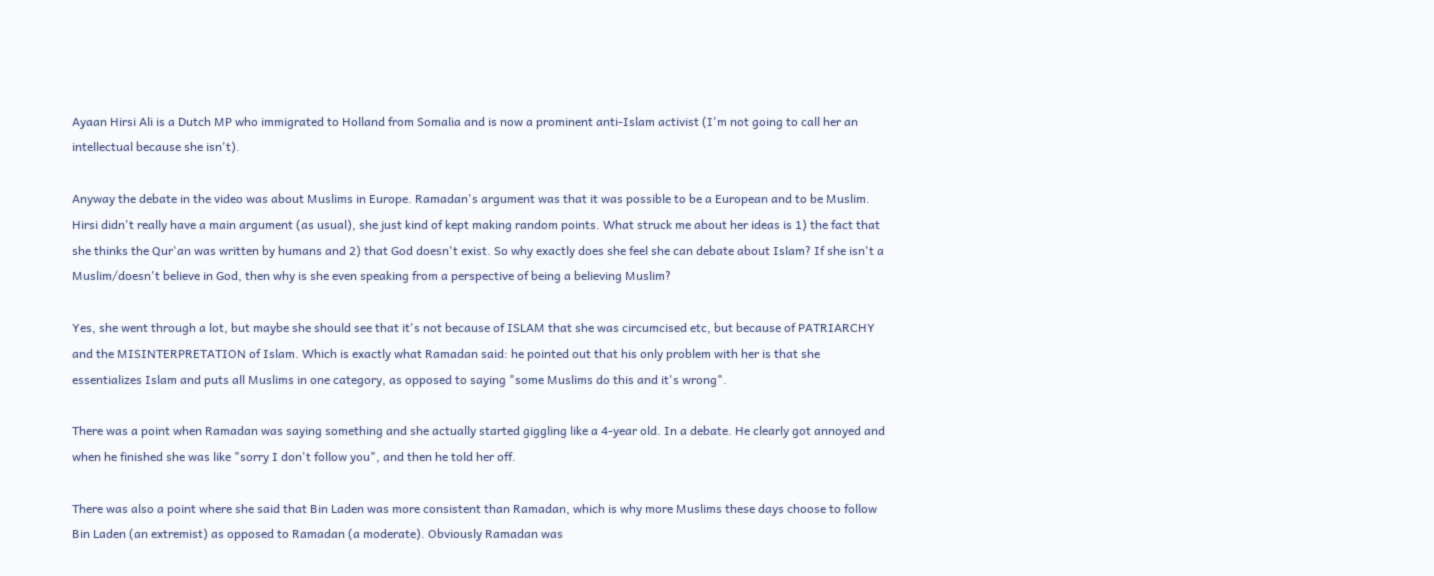Ayaan Hirsi Ali is a Dutch MP who immigrated to Holland from Somalia and is now a prominent anti-Islam activist (I'm not going to call her an intellectual because she isn't).

Anyway the debate in the video was about Muslims in Europe. Ramadan's argument was that it was possible to be a European and to be Muslim. Hirsi didn't really have a main argument (as usual), she just kind of kept making random points. What struck me about her ideas is 1) the fact that she thinks the Qur'an was written by humans and 2) that God doesn't exist. So why exactly does she feel she can debate about Islam? If she isn't a Muslim/doesn't believe in God, then why is she even speaking from a perspective of being a believing Muslim?

Yes, she went through a lot, but maybe she should see that it's not because of ISLAM that she was circumcised etc, but because of PATRIARCHY and the MISINTERPRETATION of Islam. Which is exactly what Ramadan said: he pointed out that his only problem with her is that she essentializes Islam and puts all Muslims in one category, as opposed to saying "some Muslims do this and it's wrong".

There was a point when Ramadan was saying something and she actually started giggling like a 4-year old. In a debate. He clearly got annoyed and when he finished she was like "sorry I don't follow you", and then he told her off.

There was also a point where she said that Bin Laden was more consistent than Ramadan, which is why more Muslims these days choose to follow Bin Laden (an extremist) as opposed to Ramadan (a moderate). Obviously Ramadan was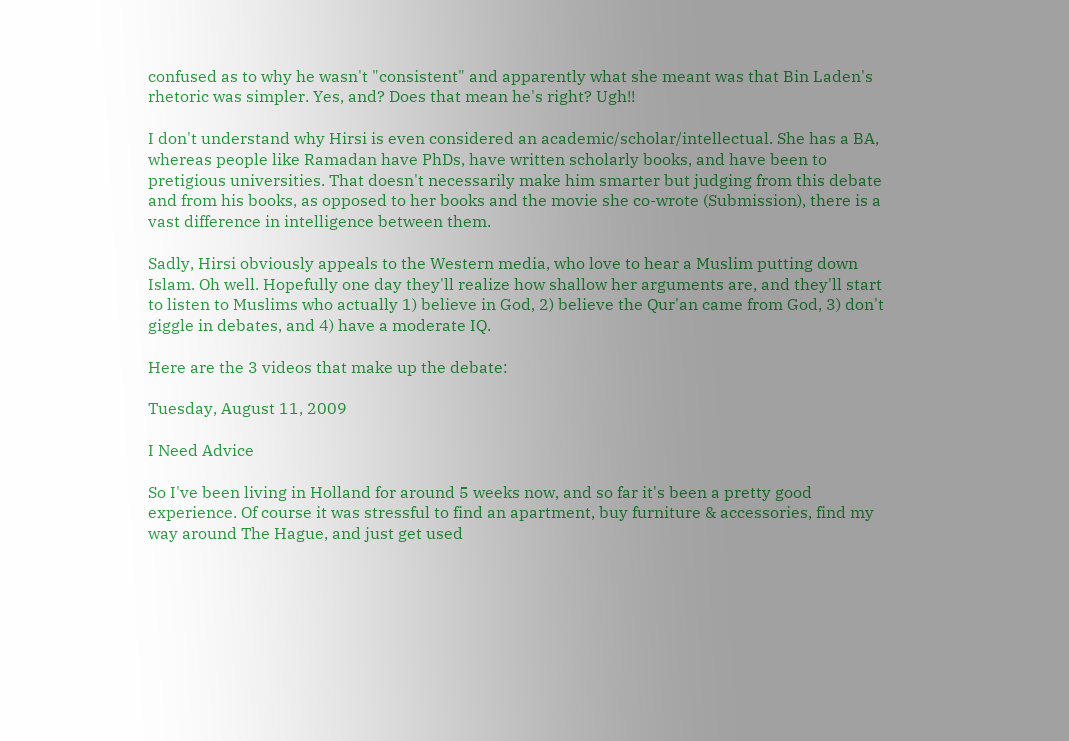confused as to why he wasn't "consistent" and apparently what she meant was that Bin Laden's rhetoric was simpler. Yes, and? Does that mean he's right? Ugh!!

I don't understand why Hirsi is even considered an academic/scholar/intellectual. She has a BA, whereas people like Ramadan have PhDs, have written scholarly books, and have been to pretigious universities. That doesn't necessarily make him smarter but judging from this debate and from his books, as opposed to her books and the movie she co-wrote (Submission), there is a vast difference in intelligence between them.

Sadly, Hirsi obviously appeals to the Western media, who love to hear a Muslim putting down Islam. Oh well. Hopefully one day they'll realize how shallow her arguments are, and they'll start to listen to Muslims who actually 1) believe in God, 2) believe the Qur'an came from God, 3) don't giggle in debates, and 4) have a moderate IQ.

Here are the 3 videos that make up the debate:

Tuesday, August 11, 2009

I Need Advice

So I've been living in Holland for around 5 weeks now, and so far it's been a pretty good experience. Of course it was stressful to find an apartment, buy furniture & accessories, find my way around The Hague, and just get used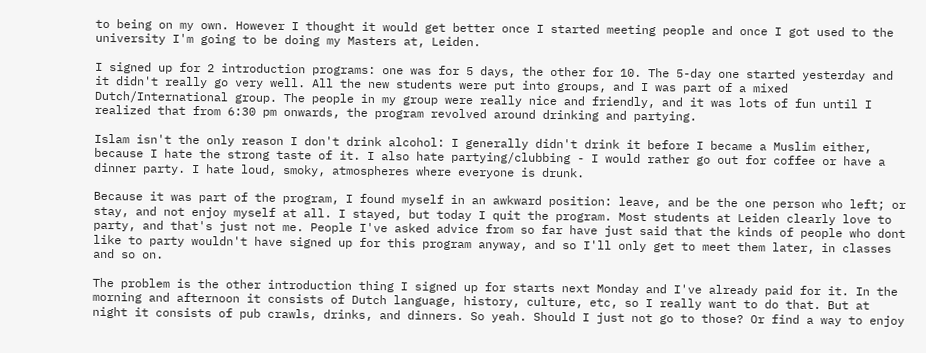to being on my own. However I thought it would get better once I started meeting people and once I got used to the university I'm going to be doing my Masters at, Leiden.

I signed up for 2 introduction programs: one was for 5 days, the other for 10. The 5-day one started yesterday and it didn't really go very well. All the new students were put into groups, and I was part of a mixed Dutch/International group. The people in my group were really nice and friendly, and it was lots of fun until I realized that from 6:30 pm onwards, the program revolved around drinking and partying.

Islam isn't the only reason I don't drink alcohol: I generally didn't drink it before I became a Muslim either, because I hate the strong taste of it. I also hate partying/clubbing - I would rather go out for coffee or have a dinner party. I hate loud, smoky, atmospheres where everyone is drunk.

Because it was part of the program, I found myself in an awkward position: leave, and be the one person who left; or stay, and not enjoy myself at all. I stayed, but today I quit the program. Most students at Leiden clearly love to party, and that's just not me. People I've asked advice from so far have just said that the kinds of people who dont like to party wouldn't have signed up for this program anyway, and so I'll only get to meet them later, in classes and so on.

The problem is the other introduction thing I signed up for starts next Monday and I've already paid for it. In the morning and afternoon it consists of Dutch language, history, culture, etc, so I really want to do that. But at night it consists of pub crawls, drinks, and dinners. So yeah. Should I just not go to those? Or find a way to enjoy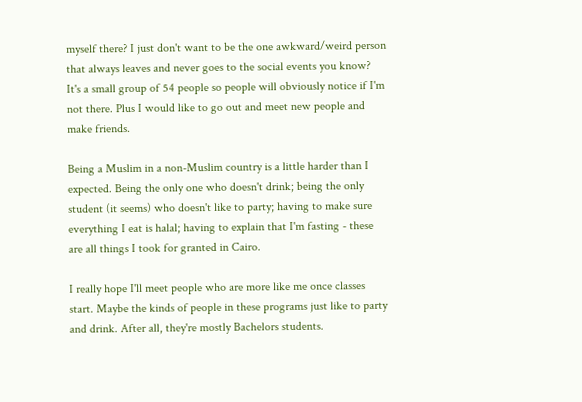myself there? I just don't want to be the one awkward/weird person that always leaves and never goes to the social events you know? It's a small group of 54 people so people will obviously notice if I'm not there. Plus I would like to go out and meet new people and make friends.

Being a Muslim in a non-Muslim country is a little harder than I expected. Being the only one who doesn't drink; being the only student (it seems) who doesn't like to party; having to make sure everything I eat is halal; having to explain that I'm fasting - these are all things I took for granted in Cairo.

I really hope I'll meet people who are more like me once classes start. Maybe the kinds of people in these programs just like to party and drink. After all, they're mostly Bachelors students.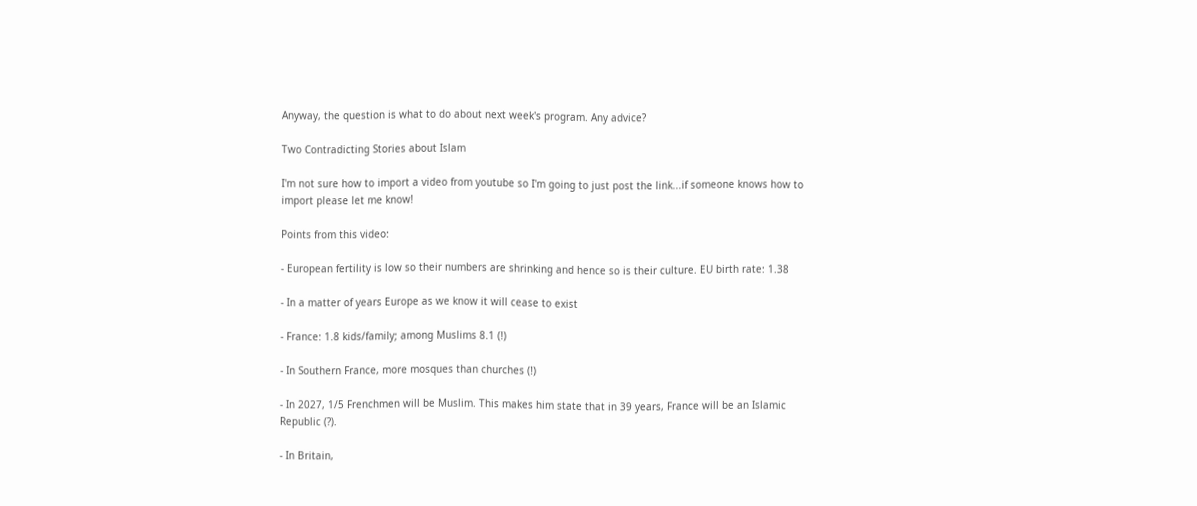Anyway, the question is what to do about next week's program. Any advice?

Two Contradicting Stories about Islam

I'm not sure how to import a video from youtube so I'm going to just post the link...if someone knows how to import please let me know!

Points from this video:

- European fertility is low so their numbers are shrinking and hence so is their culture. EU birth rate: 1.38

- In a matter of years Europe as we know it will cease to exist

- France: 1.8 kids/family; among Muslims 8.1 (!)

- In Southern France, more mosques than churches (!)

- In 2027, 1/5 Frenchmen will be Muslim. This makes him state that in 39 years, France will be an Islamic Republic (?).

- In Britain,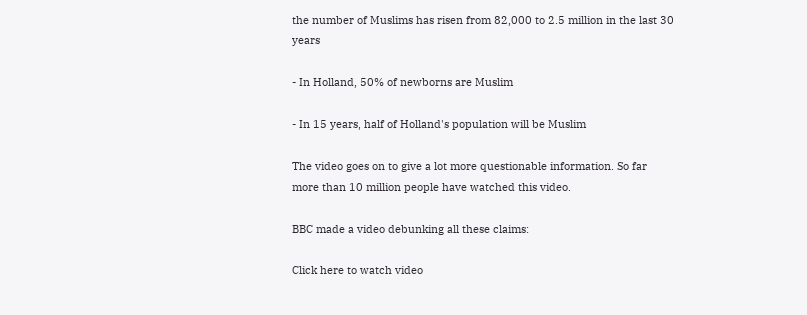the number of Muslims has risen from 82,000 to 2.5 million in the last 30 years

- In Holland, 50% of newborns are Muslim

- In 15 years, half of Holland's population will be Muslim

The video goes on to give a lot more questionable information. So far more than 10 million people have watched this video.

BBC made a video debunking all these claims:

Click here to watch video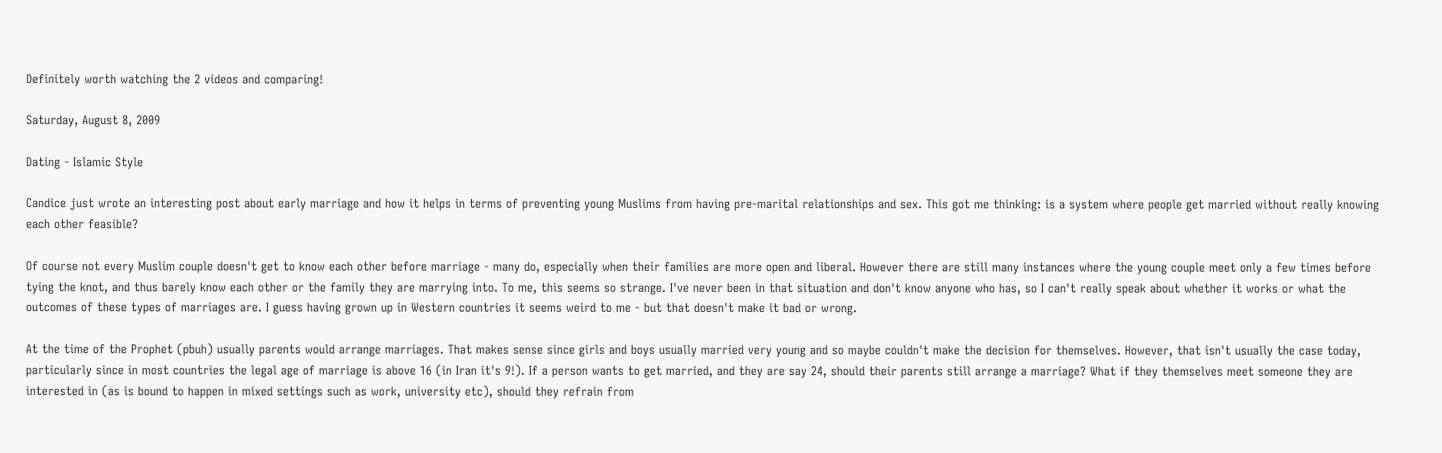Definitely worth watching the 2 videos and comparing!

Saturday, August 8, 2009

Dating - Islamic Style

Candice just wrote an interesting post about early marriage and how it helps in terms of preventing young Muslims from having pre-marital relationships and sex. This got me thinking: is a system where people get married without really knowing each other feasible?

Of course not every Muslim couple doesn't get to know each other before marriage - many do, especially when their families are more open and liberal. However there are still many instances where the young couple meet only a few times before tying the knot, and thus barely know each other or the family they are marrying into. To me, this seems so strange. I've never been in that situation and don't know anyone who has, so I can't really speak about whether it works or what the outcomes of these types of marriages are. I guess having grown up in Western countries it seems weird to me - but that doesn't make it bad or wrong.

At the time of the Prophet (pbuh) usually parents would arrange marriages. That makes sense since girls and boys usually married very young and so maybe couldn't make the decision for themselves. However, that isn't usually the case today, particularly since in most countries the legal age of marriage is above 16 (in Iran it's 9!). If a person wants to get married, and they are say 24, should their parents still arrange a marriage? What if they themselves meet someone they are interested in (as is bound to happen in mixed settings such as work, university etc), should they refrain from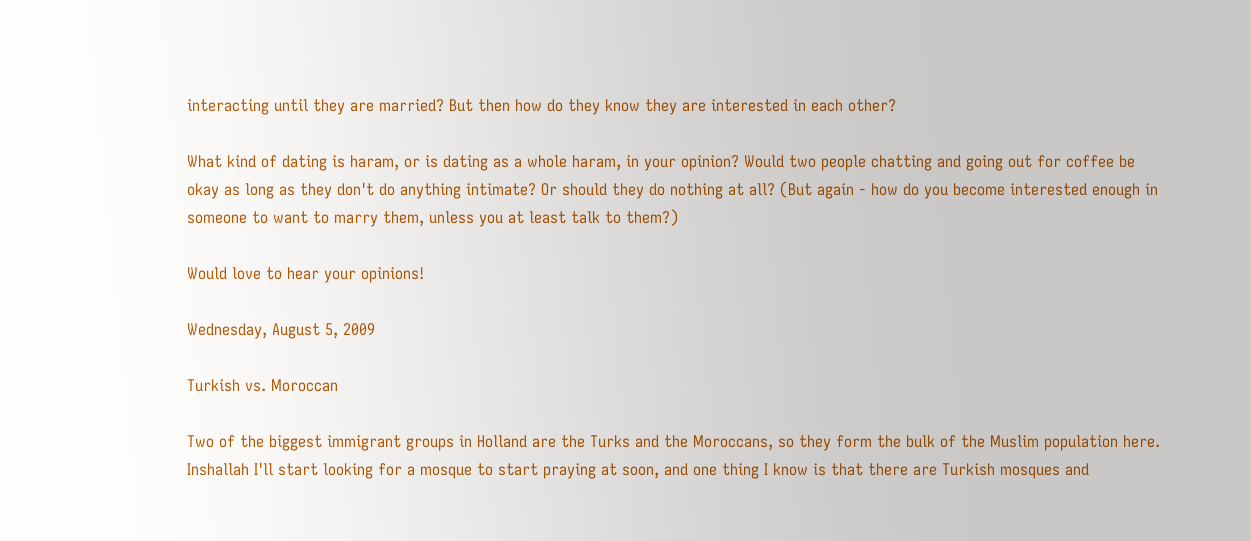interacting until they are married? But then how do they know they are interested in each other?

What kind of dating is haram, or is dating as a whole haram, in your opinion? Would two people chatting and going out for coffee be okay as long as they don't do anything intimate? Or should they do nothing at all? (But again - how do you become interested enough in someone to want to marry them, unless you at least talk to them?)

Would love to hear your opinions!

Wednesday, August 5, 2009

Turkish vs. Moroccan

Two of the biggest immigrant groups in Holland are the Turks and the Moroccans, so they form the bulk of the Muslim population here. Inshallah I'll start looking for a mosque to start praying at soon, and one thing I know is that there are Turkish mosques and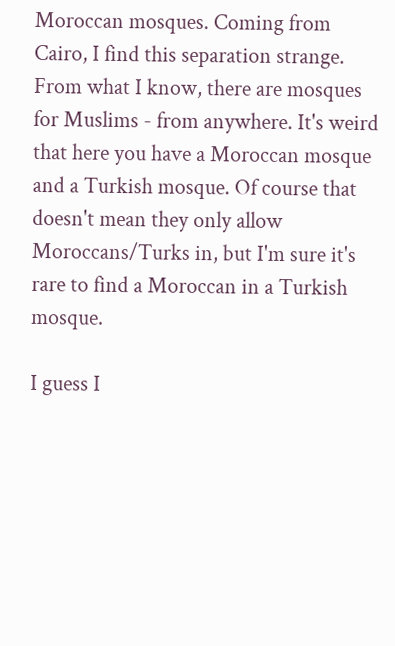Moroccan mosques. Coming from Cairo, I find this separation strange. From what I know, there are mosques for Muslims - from anywhere. It's weird that here you have a Moroccan mosque and a Turkish mosque. Of course that doesn't mean they only allow Moroccans/Turks in, but I'm sure it's rare to find a Moroccan in a Turkish mosque.

I guess I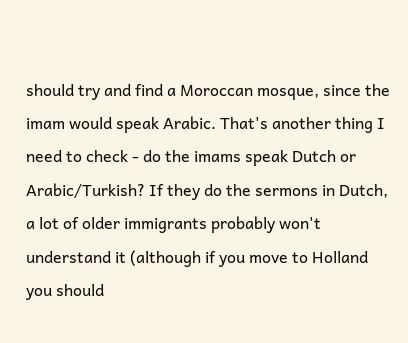should try and find a Moroccan mosque, since the imam would speak Arabic. That's another thing I need to check - do the imams speak Dutch or Arabic/Turkish? If they do the sermons in Dutch, a lot of older immigrants probably won't understand it (although if you move to Holland you should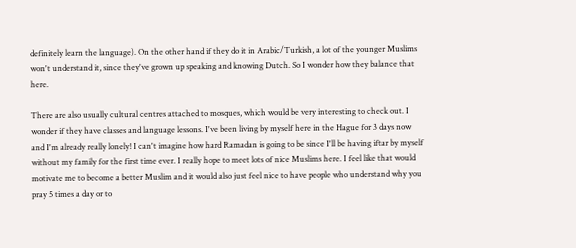definitely learn the language). On the other hand if they do it in Arabic/Turkish, a lot of the younger Muslims won't understand it, since they've grown up speaking and knowing Dutch. So I wonder how they balance that here.

There are also usually cultural centres attached to mosques, which would be very interesting to check out. I wonder if they have classes and language lessons. I've been living by myself here in the Hague for 3 days now and I'm already really lonely! I can't imagine how hard Ramadan is going to be since I'll be having iftar by myself without my family for the first time ever. I really hope to meet lots of nice Muslims here. I feel like that would motivate me to become a better Muslim and it would also just feel nice to have people who understand why you pray 5 times a day or to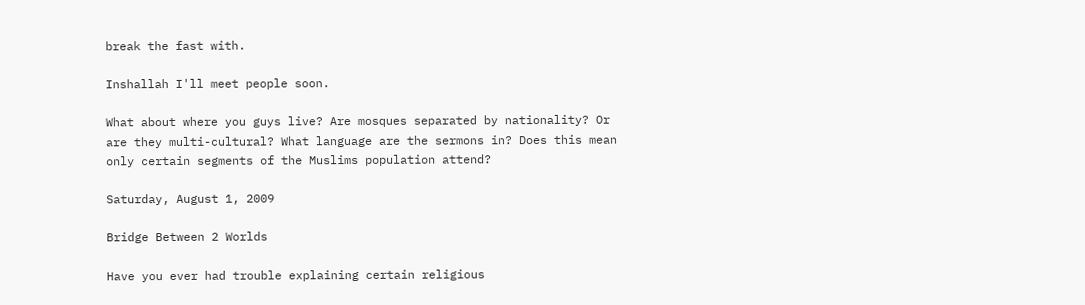break the fast with.

Inshallah I'll meet people soon.

What about where you guys live? Are mosques separated by nationality? Or are they multi-cultural? What language are the sermons in? Does this mean only certain segments of the Muslims population attend?

Saturday, August 1, 2009

Bridge Between 2 Worlds

Have you ever had trouble explaining certain religious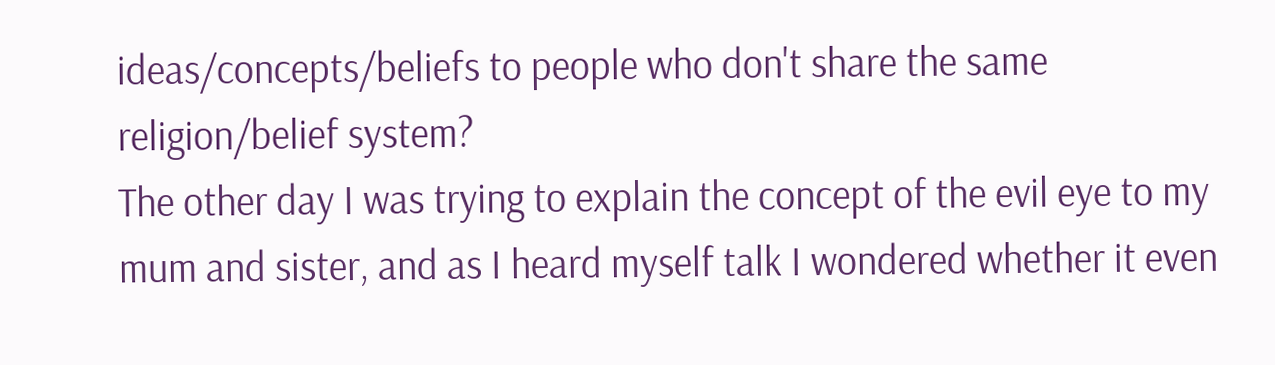ideas/concepts/beliefs to people who don't share the same religion/belief system?
The other day I was trying to explain the concept of the evil eye to my mum and sister, and as I heard myself talk I wondered whether it even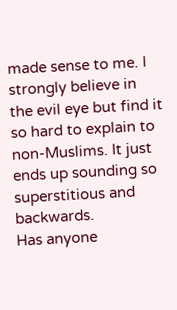made sense to me. I strongly believe in the evil eye but find it so hard to explain to non-Muslims. It just ends up sounding so superstitious and backwards.
Has anyone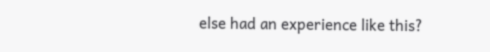else had an experience like this?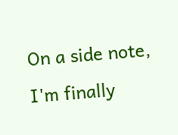On a side note, I'm finally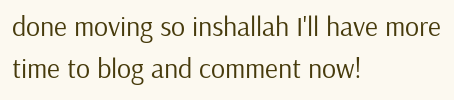done moving so inshallah I'll have more time to blog and comment now!